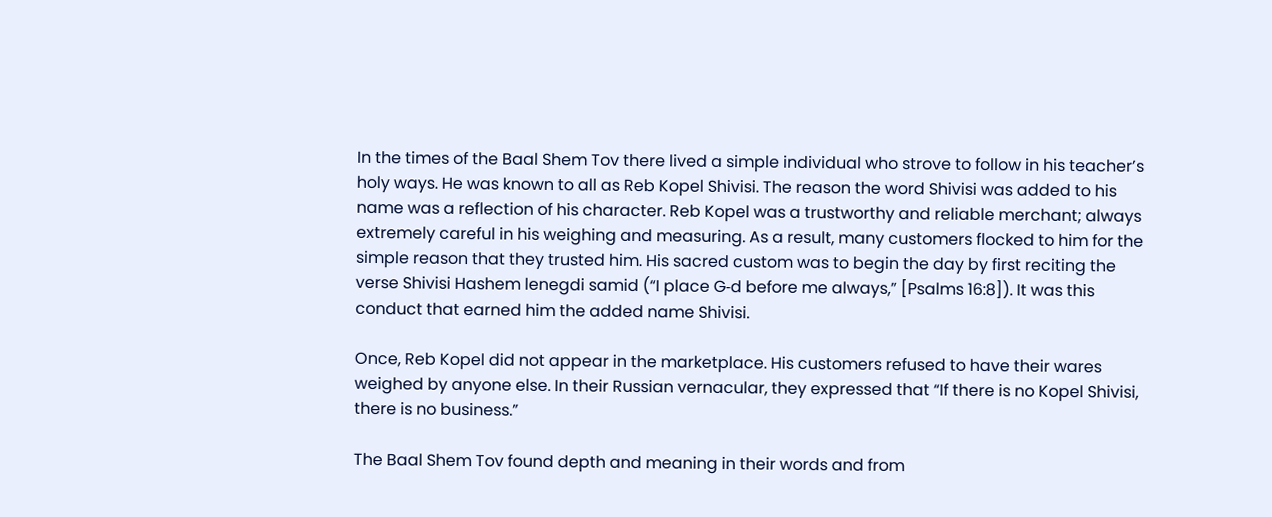In the times of the Baal Shem Tov there lived a simple individual who strove to follow in his teacher’s holy ways. He was known to all as Reb Kopel Shivisi. The reason the word Shivisi was added to his name was a reflection of his character. Reb Kopel was a trustworthy and reliable merchant; always extremely careful in his weighing and measuring. As a result, many customers flocked to him for the simple reason that they trusted him. His sacred custom was to begin the day by first reciting the verse Shivisi Hashem lenegdi samid (“I place G‑d before me always,” [Psalms 16:8]). It was this conduct that earned him the added name Shivisi.

Once, Reb Kopel did not appear in the marketplace. His customers refused to have their wares weighed by anyone else. In their Russian vernacular, they expressed that “If there is no Kopel Shivisi, there is no business.”

The Baal Shem Tov found depth and meaning in their words and from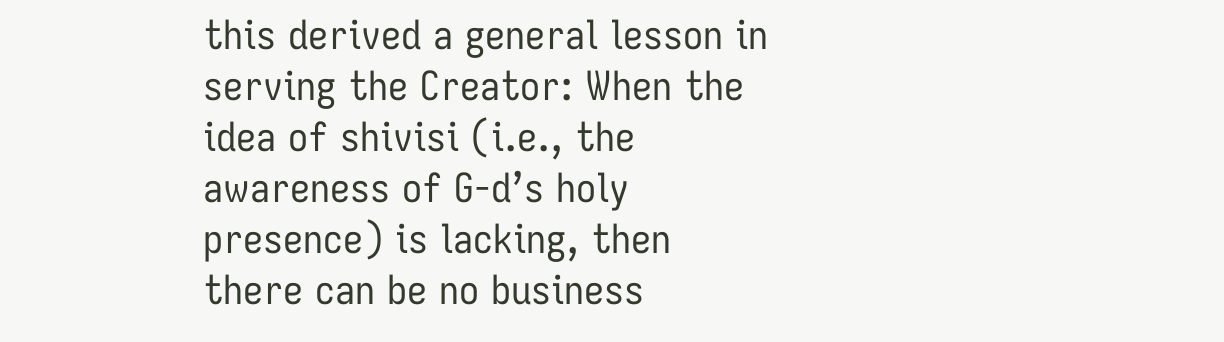this derived a general lesson in serving the Creator: When the idea of shivisi (i.e., the awareness of G‑d’s holy presence) is lacking, then there can be no business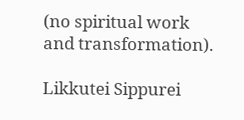(no spiritual work and transformation).

Likkutei Sippurei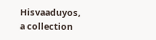Hisvaaduyos,
a collection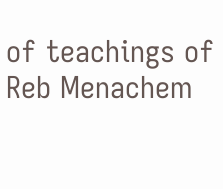of teachings of Reb Menachem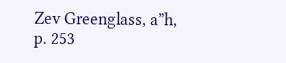Zev Greenglass, a”h, p. 253